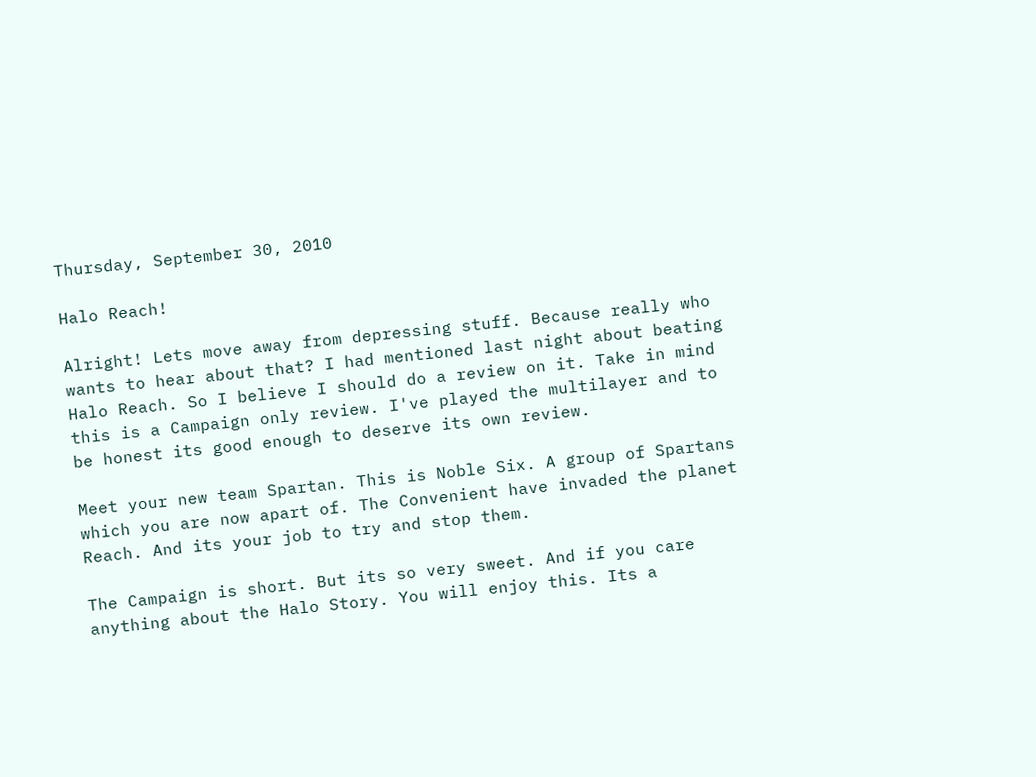Thursday, September 30, 2010

Halo Reach!

Alright! Lets move away from depressing stuff. Because really who wants to hear about that? I had mentioned last night about beating Halo Reach. So I believe I should do a review on it. Take in mind this is a Campaign only review. I've played the multilayer and to be honest its good enough to deserve its own review.

Meet your new team Spartan. This is Noble Six. A group of Spartans which you are now apart of. The Convenient have invaded the planet Reach. And its your job to try and stop them.

The Campaign is short. But its so very sweet. And if you care anything about the Halo Story. You will enjoy this. Its a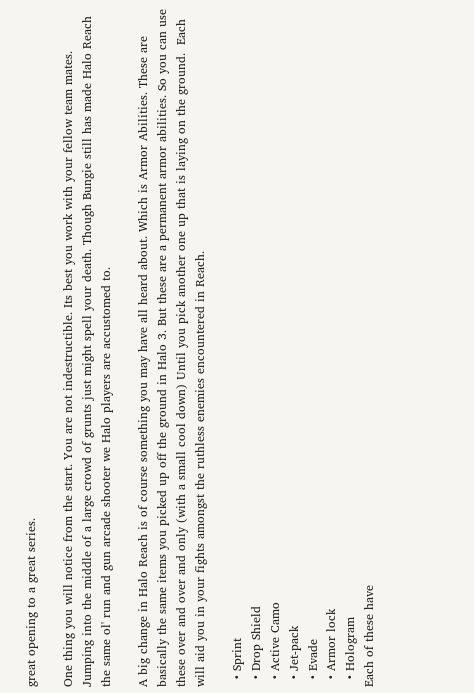great opening to a great series.

One thing you will notice from the start. You are not indestructible. Its best you work with your fellow team mates. Jumping into the middle of a large crowd of grunts just might spell your death. Though Bungie still has made Halo Reach the same ol' run and gun arcade shooter we Halo players are accustomed to.

A big change in Halo Reach is of course something you may have all heard about. Which is Armor Abilities. These are basically the same items you picked up off the ground in Halo 3. But these are a permanent armor abilities. So you can use these over and over and only (with a small cool down) Until you pick another one up that is laying on the ground.  Each will aid you in your fights amongst the ruthless enemies encountered in Reach.

  • Sprint
  • Drop Shield
  • Active Camo
  • Jet-pack
  • Evade
  • Armor lock
  • Hologram
Each of these have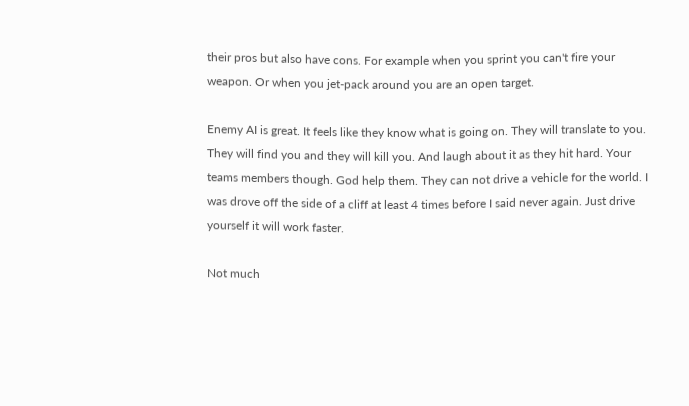their pros but also have cons. For example when you sprint you can't fire your weapon. Or when you jet-pack around you are an open target.

Enemy AI is great. It feels like they know what is going on. They will translate to you. They will find you and they will kill you. And laugh about it as they hit hard. Your teams members though. God help them. They can not drive a vehicle for the world. I was drove off the side of a cliff at least 4 times before I said never again. Just drive yourself it will work faster.

Not much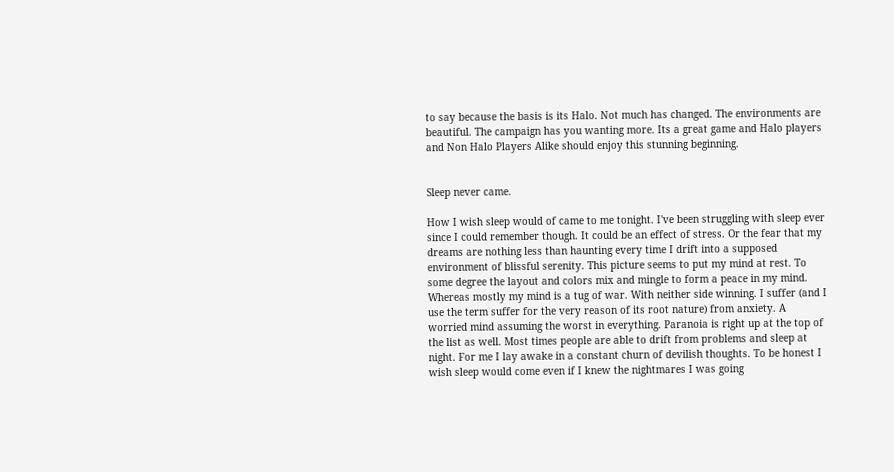to say because the basis is its Halo. Not much has changed. The environments are beautiful. The campaign has you wanting more. Its a great game and Halo players and Non Halo Players Alike should enjoy this stunning beginning.


Sleep never came.

How I wish sleep would of came to me tonight. I've been struggling with sleep ever since I could remember though. It could be an effect of stress. Or the fear that my dreams are nothing less than haunting every time I drift into a supposed environment of blissful serenity. This picture seems to put my mind at rest. To some degree the layout and colors mix and mingle to form a peace in my mind. Whereas mostly my mind is a tug of war. With neither side winning. I suffer (and I use the term suffer for the very reason of its root nature) from anxiety. A worried mind assuming the worst in everything. Paranoia is right up at the top of the list as well. Most times people are able to drift from problems and sleep at night. For me I lay awake in a constant churn of devilish thoughts. To be honest I wish sleep would come even if I knew the nightmares I was going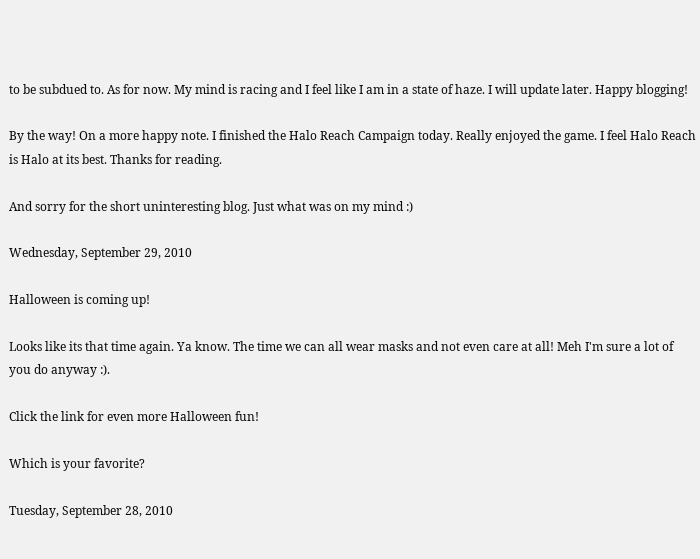to be subdued to. As for now. My mind is racing and I feel like I am in a state of haze. I will update later. Happy blogging!

By the way! On a more happy note. I finished the Halo Reach Campaign today. Really enjoyed the game. I feel Halo Reach is Halo at its best. Thanks for reading.

And sorry for the short uninteresting blog. Just what was on my mind :)

Wednesday, September 29, 2010

Halloween is coming up!

Looks like its that time again. Ya know. The time we can all wear masks and not even care at all! Meh I'm sure a lot of you do anyway :).

Click the link for even more Halloween fun!

Which is your favorite?

Tuesday, September 28, 2010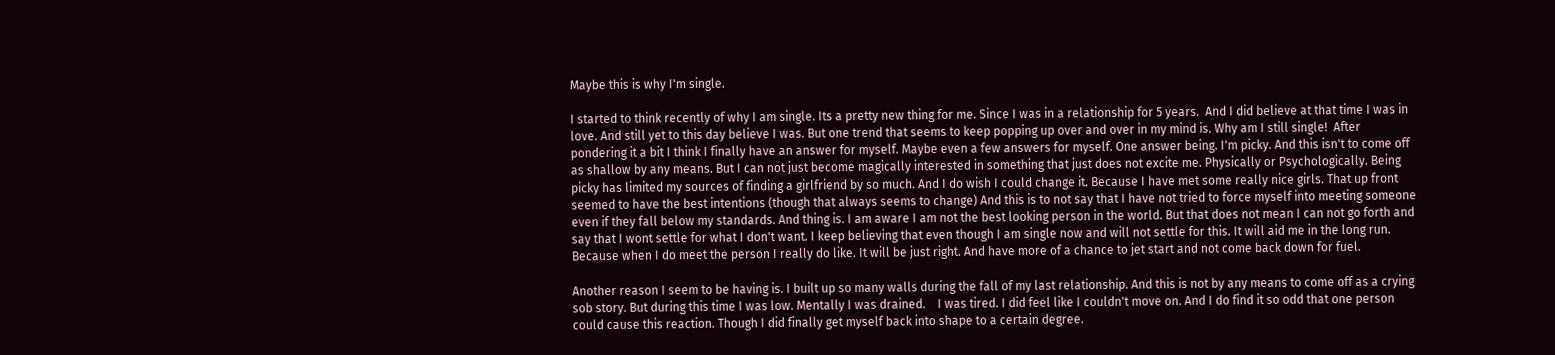Maybe this is why I'm single.

I started to think recently of why I am single. Its a pretty new thing for me. Since I was in a relationship for 5 years.  And I did believe at that time I was in love. And still yet to this day believe I was. But one trend that seems to keep popping up over and over in my mind is. Why am I still single!  After pondering it a bit I think I finally have an answer for myself. Maybe even a few answers for myself. One answer being. I'm picky. And this isn't to come off as shallow by any means. But I can not just become magically interested in something that just does not excite me. Physically or Psychologically. Being picky has limited my sources of finding a girlfriend by so much. And I do wish I could change it. Because I have met some really nice girls. That up front seemed to have the best intentions (though that always seems to change) And this is to not say that I have not tried to force myself into meeting someone even if they fall below my standards. And thing is. I am aware I am not the best looking person in the world. But that does not mean I can not go forth and say that I wont settle for what I don't want. I keep believing that even though I am single now and will not settle for this. It will aid me in the long run. Because when I do meet the person I really do like. It will be just right. And have more of a chance to jet start and not come back down for fuel.

Another reason I seem to be having is. I built up so many walls during the fall of my last relationship. And this is not by any means to come off as a crying sob story. But during this time I was low. Mentally I was drained.    I was tired. I did feel like I couldn't move on. And I do find it so odd that one person could cause this reaction. Though I did finally get myself back into shape to a certain degree.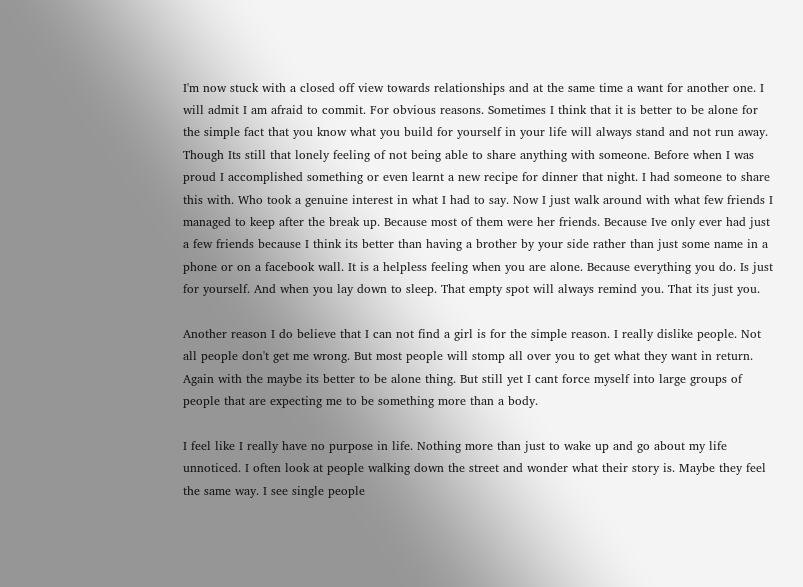I'm now stuck with a closed off view towards relationships and at the same time a want for another one. I will admit I am afraid to commit. For obvious reasons. Sometimes I think that it is better to be alone for the simple fact that you know what you build for yourself in your life will always stand and not run away. Though Its still that lonely feeling of not being able to share anything with someone. Before when I was proud I accomplished something or even learnt a new recipe for dinner that night. I had someone to share this with. Who took a genuine interest in what I had to say. Now I just walk around with what few friends I managed to keep after the break up. Because most of them were her friends. Because Ive only ever had just a few friends because I think its better than having a brother by your side rather than just some name in a phone or on a facebook wall. It is a helpless feeling when you are alone. Because everything you do. Is just for yourself. And when you lay down to sleep. That empty spot will always remind you. That its just you.

Another reason I do believe that I can not find a girl is for the simple reason. I really dislike people. Not all people don't get me wrong. But most people will stomp all over you to get what they want in return. Again with the maybe its better to be alone thing. But still yet I cant force myself into large groups of people that are expecting me to be something more than a body.

I feel like I really have no purpose in life. Nothing more than just to wake up and go about my life unnoticed. I often look at people walking down the street and wonder what their story is. Maybe they feel the same way. I see single people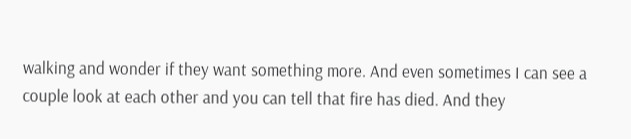walking and wonder if they want something more. And even sometimes I can see a couple look at each other and you can tell that fire has died. And they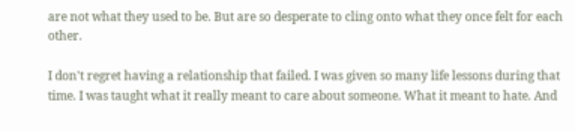are not what they used to be. But are so desperate to cling onto what they once felt for each other.

I don't regret having a relationship that failed. I was given so many life lessons during that time. I was taught what it really meant to care about someone. What it meant to hate. And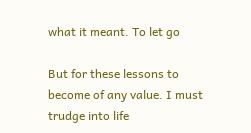what it meant. To let go

But for these lessons to become of any value. I must trudge into life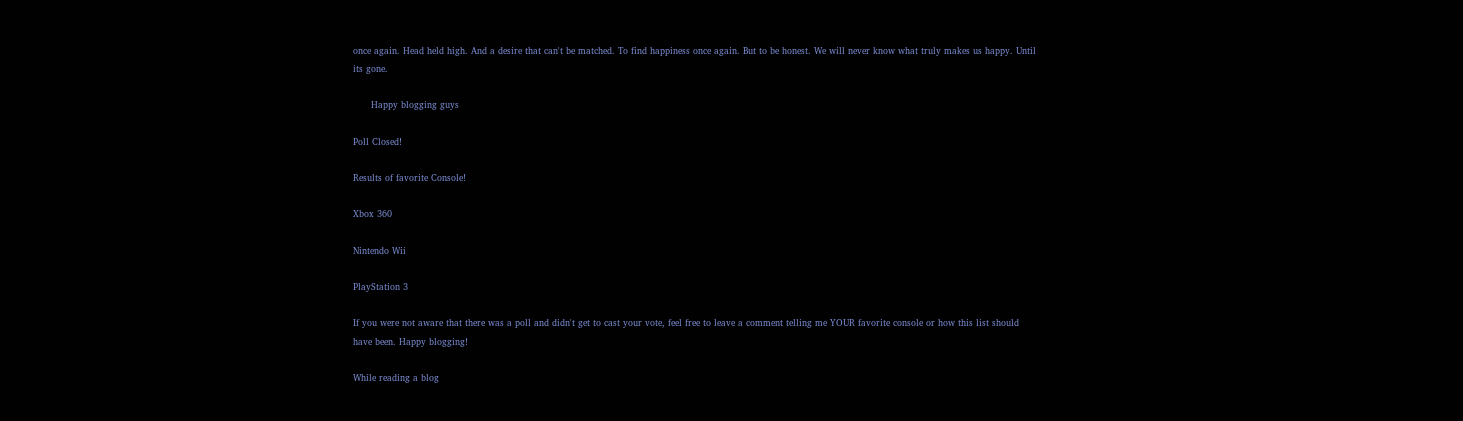once again. Head held high. And a desire that can't be matched. To find happiness once again. But to be honest. We will never know what truly makes us happy. Until its gone.

      Happy blogging guys

Poll Closed!

Results of favorite Console!

Xbox 360

Nintendo Wii

PlayStation 3

If you were not aware that there was a poll and didn't get to cast your vote, feel free to leave a comment telling me YOUR favorite console or how this list should have been. Happy blogging!

While reading a blog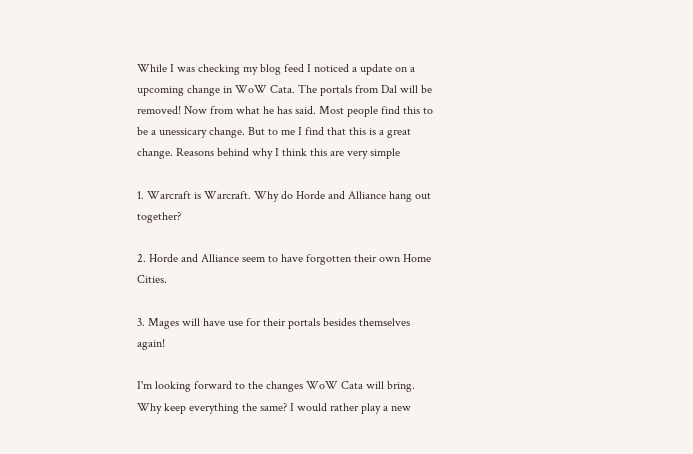While I was checking my blog feed I noticed a update on a upcoming change in WoW Cata. The portals from Dal will be removed! Now from what he has said. Most people find this to be a unessicary change. But to me I find that this is a great change. Reasons behind why I think this are very simple

1. Warcraft is Warcraft. Why do Horde and Alliance hang out together?

2. Horde and Alliance seem to have forgotten their own Home Cities.

3. Mages will have use for their portals besides themselves again!

I'm looking forward to the changes WoW Cata will bring. Why keep everything the same? I would rather play a new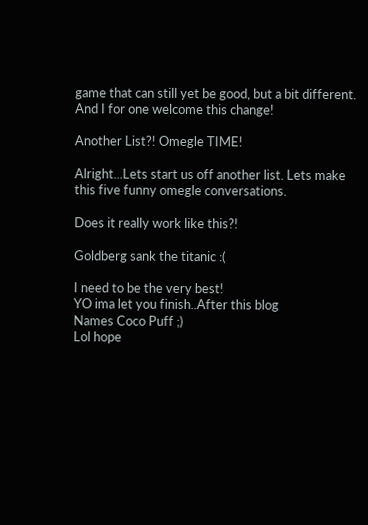game that can still yet be good, but a bit different. And I for one welcome this change!

Another List?! Omegle TIME!

Alright...Lets start us off another list. Lets make this five funny omegle conversations.

Does it really work like this?!

Goldberg sank the titanic :(

I need to be the very best!
YO ima let you finish..After this blog
Names Coco Puff ;)
Lol hope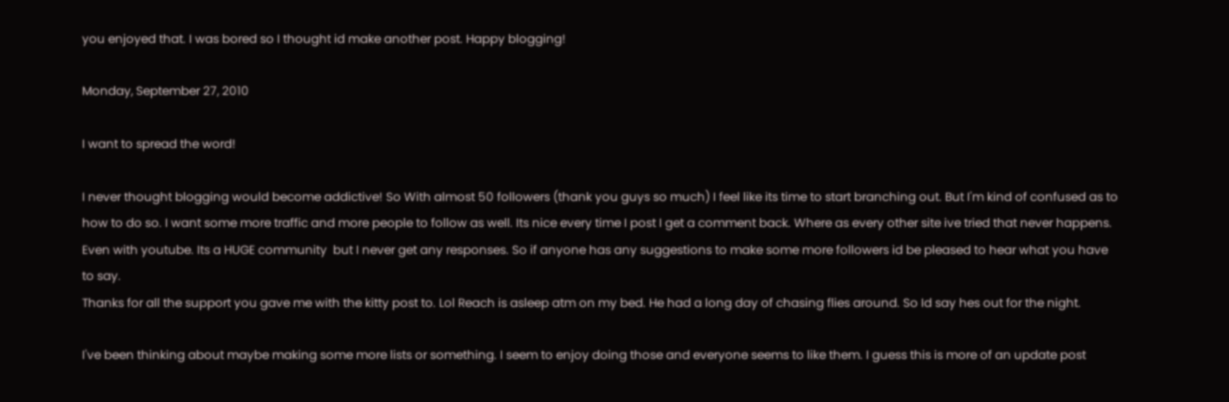you enjoyed that. I was bored so I thought id make another post. Happy blogging!

Monday, September 27, 2010

I want to spread the word!

I never thought blogging would become addictive! So With almost 50 followers (thank you guys so much) I feel like its time to start branching out. But I'm kind of confused as to how to do so. I want some more traffic and more people to follow as well. Its nice every time I post I get a comment back. Where as every other site ive tried that never happens. Even with youtube. Its a HUGE community  but I never get any responses. So if anyone has any suggestions to make some more followers id be pleased to hear what you have to say.
Thanks for all the support you gave me with the kitty post to. Lol Reach is asleep atm on my bed. He had a long day of chasing flies around. So Id say hes out for the night.

I've been thinking about maybe making some more lists or something. I seem to enjoy doing those and everyone seems to like them. I guess this is more of an update post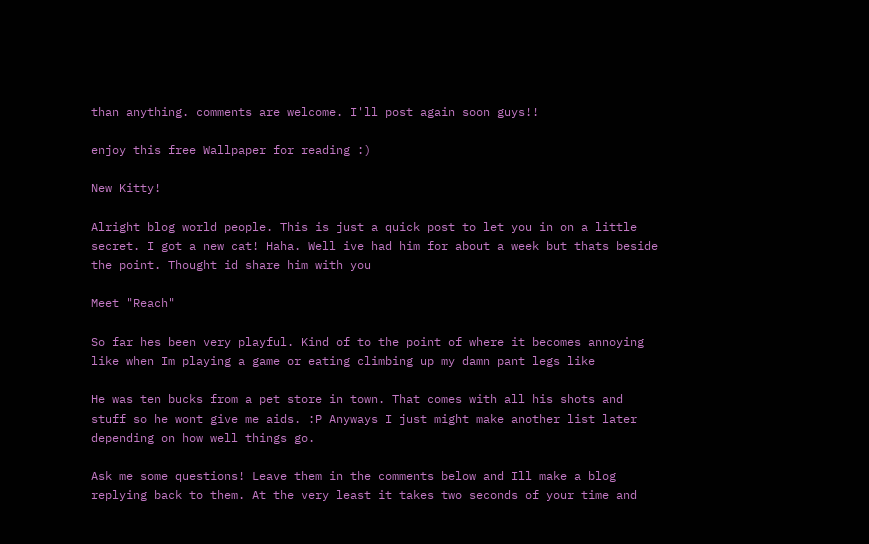than anything. comments are welcome. I'll post again soon guys!!

enjoy this free Wallpaper for reading :)

New Kitty!

Alright blog world people. This is just a quick post to let you in on a little secret. I got a new cat! Haha. Well ive had him for about a week but thats beside the point. Thought id share him with you

Meet "Reach"

So far hes been very playful. Kind of to the point of where it becomes annoying like when Im playing a game or eating climbing up my damn pant legs like

He was ten bucks from a pet store in town. That comes with all his shots and stuff so he wont give me aids. :P Anyways I just might make another list later depending on how well things go.

Ask me some questions! Leave them in the comments below and Ill make a blog replying back to them. At the very least it takes two seconds of your time and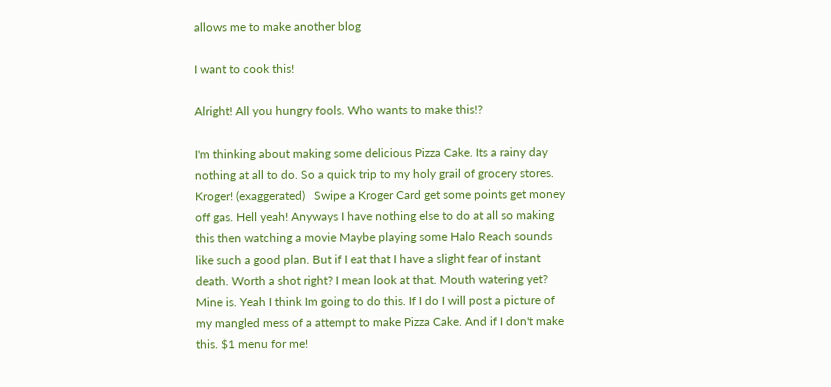allows me to make another blog

I want to cook this!

Alright! All you hungry fools. Who wants to make this!?

I'm thinking about making some delicious Pizza Cake. Its a rainy day nothing at all to do. So a quick trip to my holy grail of grocery stores. Kroger! (exaggerated)   Swipe a Kroger Card get some points get money off gas. Hell yeah! Anyways I have nothing else to do at all so making this then watching a movie Maybe playing some Halo Reach sounds like such a good plan. But if I eat that I have a slight fear of instant death. Worth a shot right? I mean look at that. Mouth watering yet? Mine is. Yeah I think Im going to do this. If I do I will post a picture of my mangled mess of a attempt to make Pizza Cake. And if I don't make this. $1 menu for me!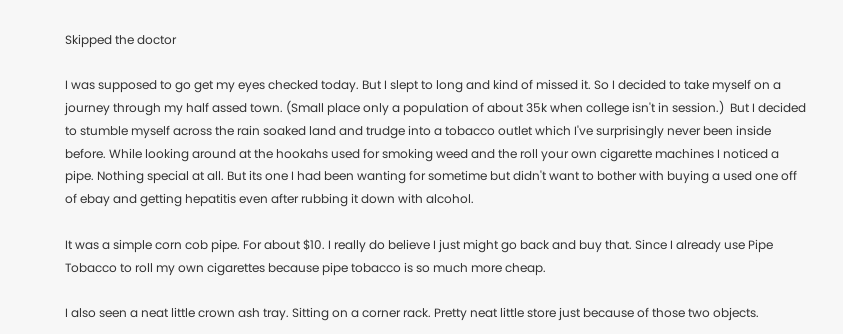Skipped the doctor

I was supposed to go get my eyes checked today. But I slept to long and kind of missed it. So I decided to take myself on a journey through my half assed town. (Small place only a population of about 35k when college isn't in session.)  But I decided to stumble myself across the rain soaked land and trudge into a tobacco outlet which I've surprisingly never been inside before. While looking around at the hookahs used for smoking weed and the roll your own cigarette machines I noticed a pipe. Nothing special at all. But its one I had been wanting for sometime but didn't want to bother with buying a used one off of ebay and getting hepatitis even after rubbing it down with alcohol.

It was a simple corn cob pipe. For about $10. I really do believe I just might go back and buy that. Since I already use Pipe Tobacco to roll my own cigarettes because pipe tobacco is so much more cheap.

I also seen a neat little crown ash tray. Sitting on a corner rack. Pretty neat little store just because of those two objects.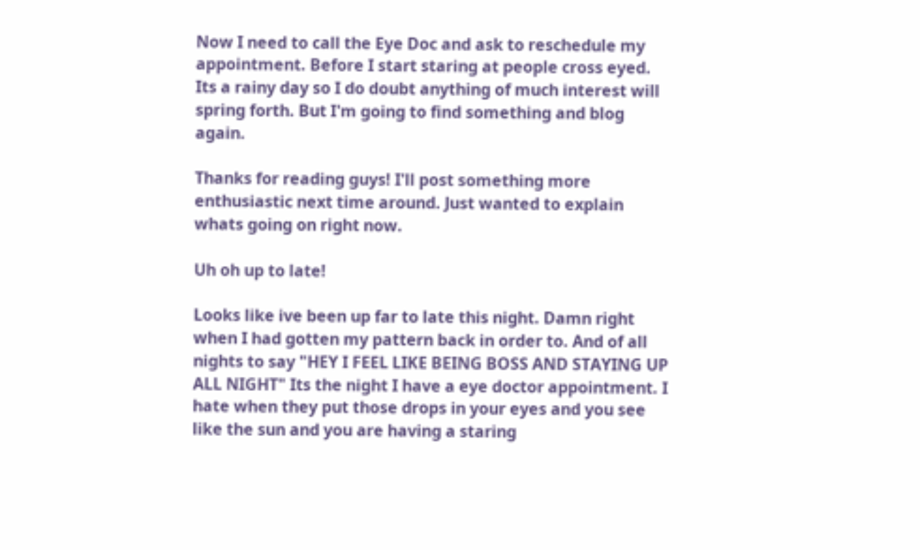Now I need to call the Eye Doc and ask to reschedule my appointment. Before I start staring at people cross eyed. Its a rainy day so I do doubt anything of much interest will spring forth. But I'm going to find something and blog again.

Thanks for reading guys! I'll post something more enthusiastic next time around. Just wanted to explain whats going on right now.

Uh oh up to late!

Looks like ive been up far to late this night. Damn right when I had gotten my pattern back in order to. And of all nights to say "HEY I FEEL LIKE BEING BOSS AND STAYING UP ALL NIGHT" Its the night I have a eye doctor appointment. I hate when they put those drops in your eyes and you see like the sun and you are having a staring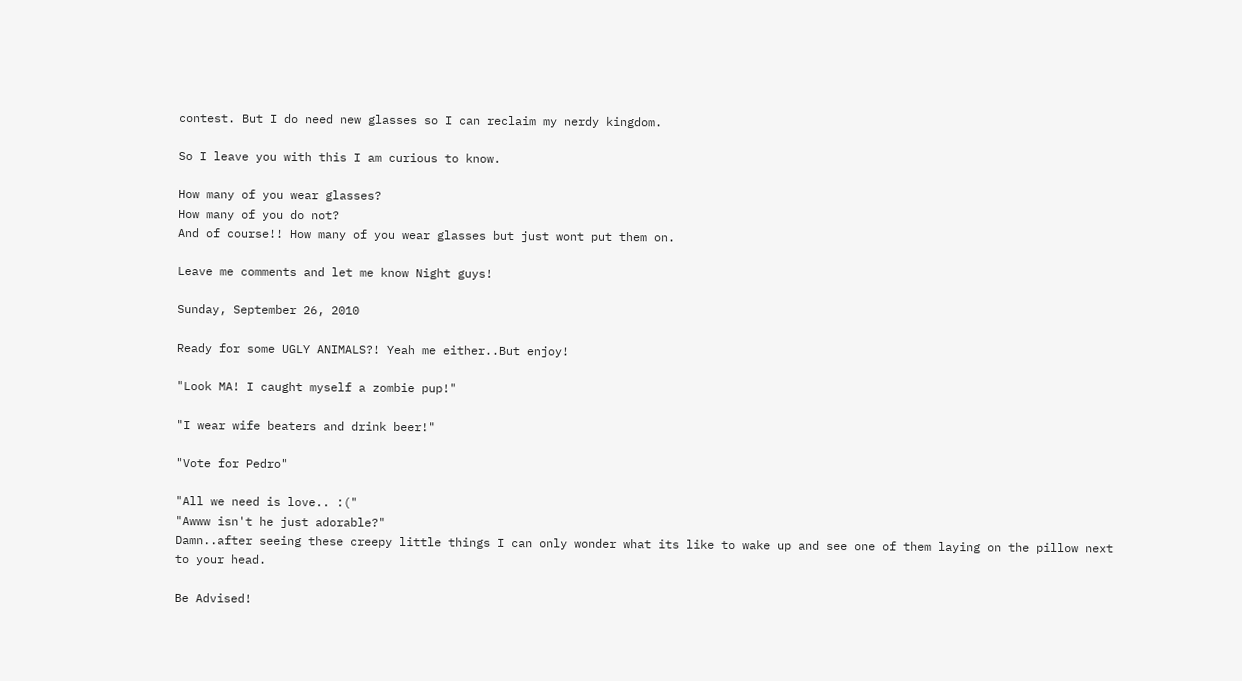contest. But I do need new glasses so I can reclaim my nerdy kingdom.

So I leave you with this I am curious to know.

How many of you wear glasses?
How many of you do not?
And of course!! How many of you wear glasses but just wont put them on.

Leave me comments and let me know Night guys!

Sunday, September 26, 2010

Ready for some UGLY ANIMALS?! Yeah me either..But enjoy!

"Look MA! I caught myself a zombie pup!"

"I wear wife beaters and drink beer!"

"Vote for Pedro"

"All we need is love.. :("
"Awww isn't he just adorable?"
Damn..after seeing these creepy little things I can only wonder what its like to wake up and see one of them laying on the pillow next to your head.

Be Advised!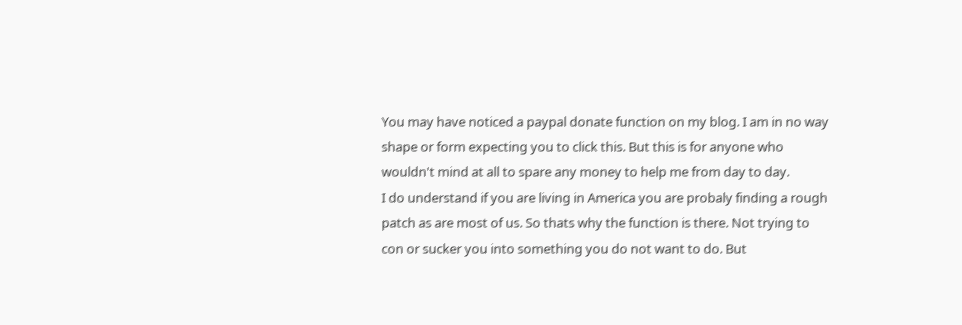You may have noticed a paypal donate function on my blog. I am in no way shape or form expecting you to click this. But this is for anyone who wouldn't mind at all to spare any money to help me from day to day.
I do understand if you are living in America you are probaly finding a rough patch as are most of us. So thats why the function is there. Not trying to con or sucker you into something you do not want to do. But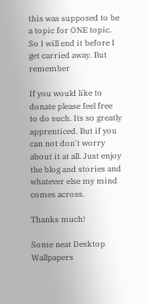this was supposed to be a topic for ONE topic. So I will end it before I get carried away. But remember

If you would like to donate please feel free to do such. Its so greatly apprenticed. But if you can not don't worry about it at all. Just enjoy the blog and stories and whatever else my mind comes across.

Thanks much!

Some neat Desktop Wallpapers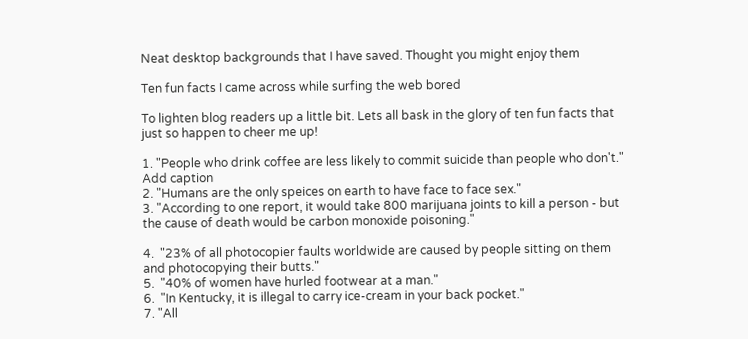Neat desktop backgrounds that I have saved. Thought you might enjoy them

Ten fun facts I came across while surfing the web bored

To lighten blog readers up a little bit. Lets all bask in the glory of ten fun facts that just so happen to cheer me up!

1. "People who drink coffee are less likely to commit suicide than people who don't."
Add caption
2. "Humans are the only speices on earth to have face to face sex."
3. "According to one report, it would take 800 marijuana joints to kill a person - but the cause of death would be carbon monoxide poisoning."

4.  "23% of all photocopier faults worldwide are caused by people sitting on them and photocopying their butts."
5.  "40% of women have hurled footwear at a man."
6.  "In Kentucky, it is illegal to carry ice-cream in your back pocket."
7. "All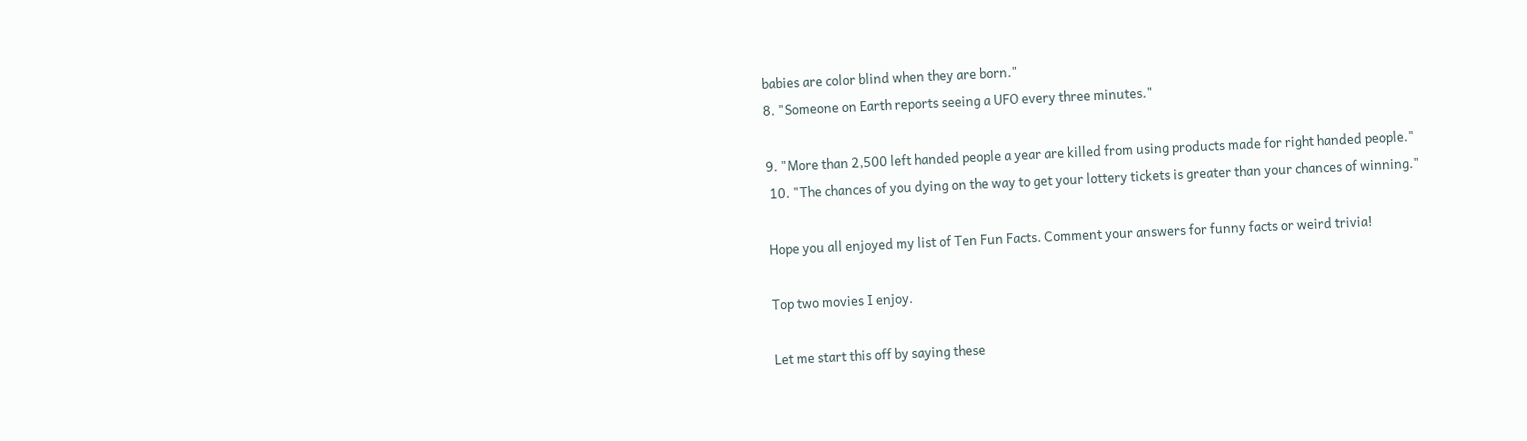babies are color blind when they are born."
8. "Someone on Earth reports seeing a UFO every three minutes."

9. "More than 2,500 left handed people a year are killed from using products made for right handed people."
 10. "The chances of you dying on the way to get your lottery tickets is greater than your chances of winning."

Hope you all enjoyed my list of Ten Fun Facts. Comment your answers for funny facts or weird trivia!

Top two movies I enjoy.

Let me start this off by saying these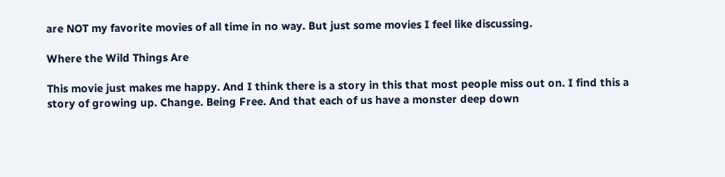are NOT my favorite movies of all time in no way. But just some movies I feel like discussing.

Where the Wild Things Are

This movie just makes me happy. And I think there is a story in this that most people miss out on. I find this a story of growing up. Change. Being Free. And that each of us have a monster deep down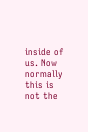inside of us. Now normally this is not the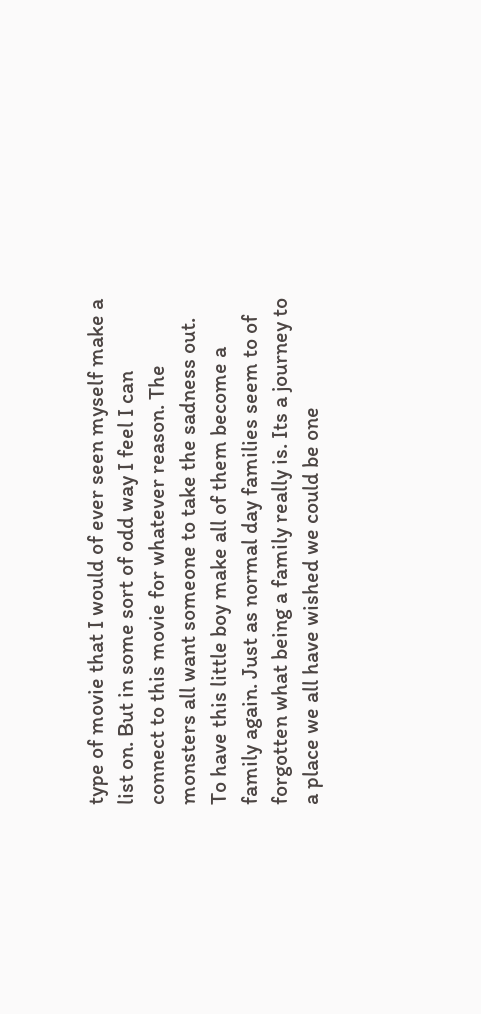type of movie that I would of ever seen myself make a list on. But in some sort of odd way I feel I can connect to this movie for whatever reason. The monsters all want someone to take the sadness out. To have this little boy make all of them become a family again. Just as normal day families seem to of forgotten what being a family really is. Its a journey to a place we all have wished we could be one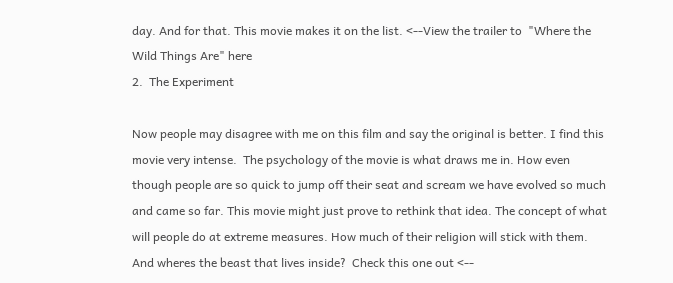day. And for that. This movie makes it on the list. <--View the trailer to  "Where the Wild Things Are" here
2.  The Experiment

Now people may disagree with me on this film and say the original is better. I find this movie very intense.  The psychology of the movie is what draws me in. How even though people are so quick to jump off their seat and scream we have evolved so much and came so far. This movie might just prove to rethink that idea. The concept of what will people do at extreme measures. How much of their religion will stick with them. And wheres the beast that lives inside?  Check this one out <--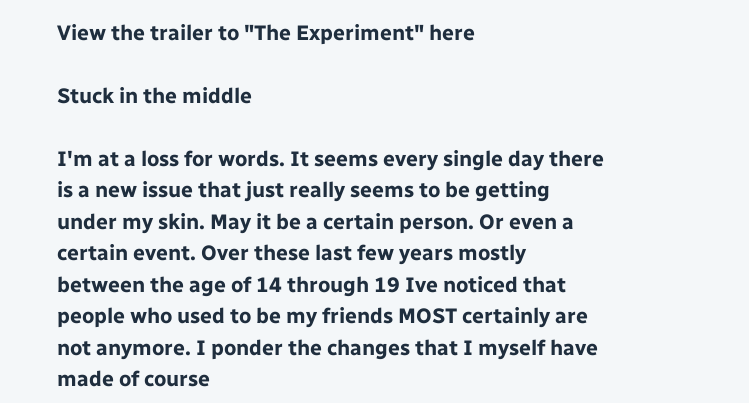View the trailer to "The Experiment" here

Stuck in the middle

I'm at a loss for words. It seems every single day there is a new issue that just really seems to be getting under my skin. May it be a certain person. Or even a certain event. Over these last few years mostly between the age of 14 through 19 Ive noticed that people who used to be my friends MOST certainly are not anymore. I ponder the changes that I myself have made of course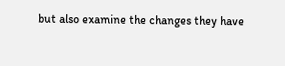but also examine the changes they have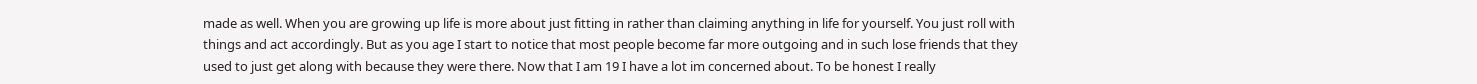made as well. When you are growing up life is more about just fitting in rather than claiming anything in life for yourself. You just roll with things and act accordingly. But as you age I start to notice that most people become far more outgoing and in such lose friends that they used to just get along with because they were there. Now that I am 19 I have a lot im concerned about. To be honest I really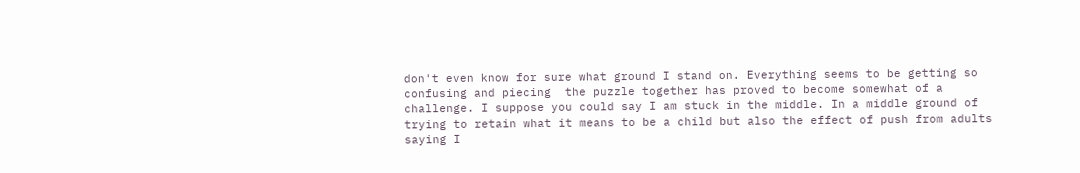don't even know for sure what ground I stand on. Everything seems to be getting so confusing and piecing  the puzzle together has proved to become somewhat of a challenge. I suppose you could say I am stuck in the middle. In a middle ground of trying to retain what it means to be a child but also the effect of push from adults saying I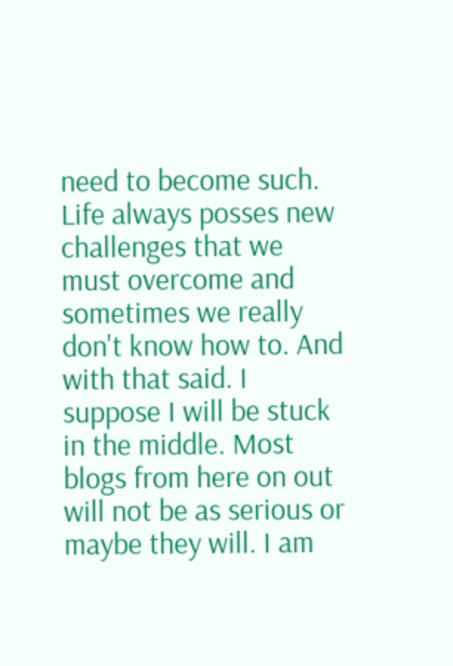need to become such. Life always posses new challenges that we must overcome and sometimes we really don't know how to. And with that said. I suppose I will be stuck in the middle. Most blogs from here on out will not be as serious or maybe they will. I am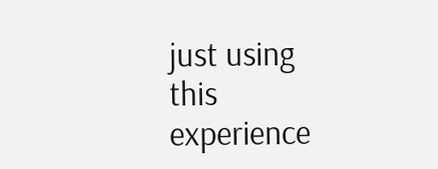just using this experience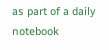as part of a daily notebook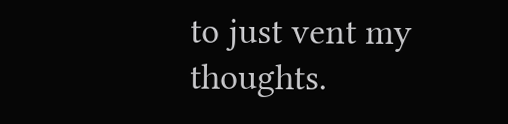to just vent my thoughts.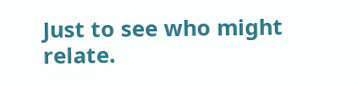Just to see who might relate.